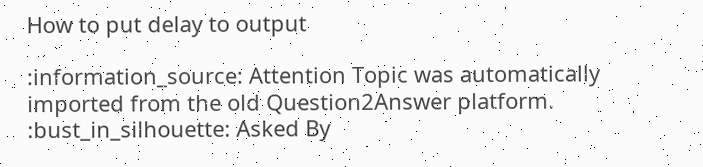How to put delay to output

:information_source: Attention Topic was automatically imported from the old Question2Answer platform.
:bust_in_silhouette: Asked By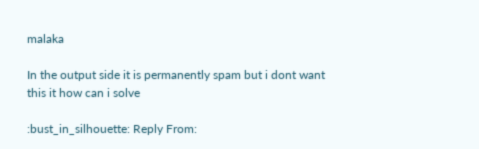malaka

In the output side it is permanently spam but i dont want this it how can i solve

:bust_in_silhouette: Reply From: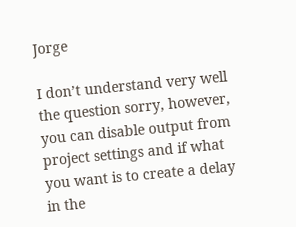Jorge

I don’t understand very well the question sorry, however, you can disable output from project settings and if what you want is to create a delay in the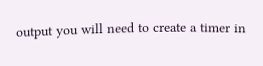output you will need to create a timer in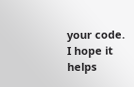your code.
I hope it helps